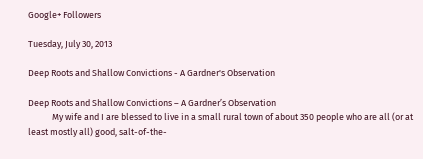Google+ Followers

Tuesday, July 30, 2013

Deep Roots and Shallow Convictions - A Gardner's Observation

Deep Roots and Shallow Convictions – A Gardner’s Observation
            My wife and I are blessed to live in a small rural town of about 350 people who are all (or at least mostly all) good, salt-of-the-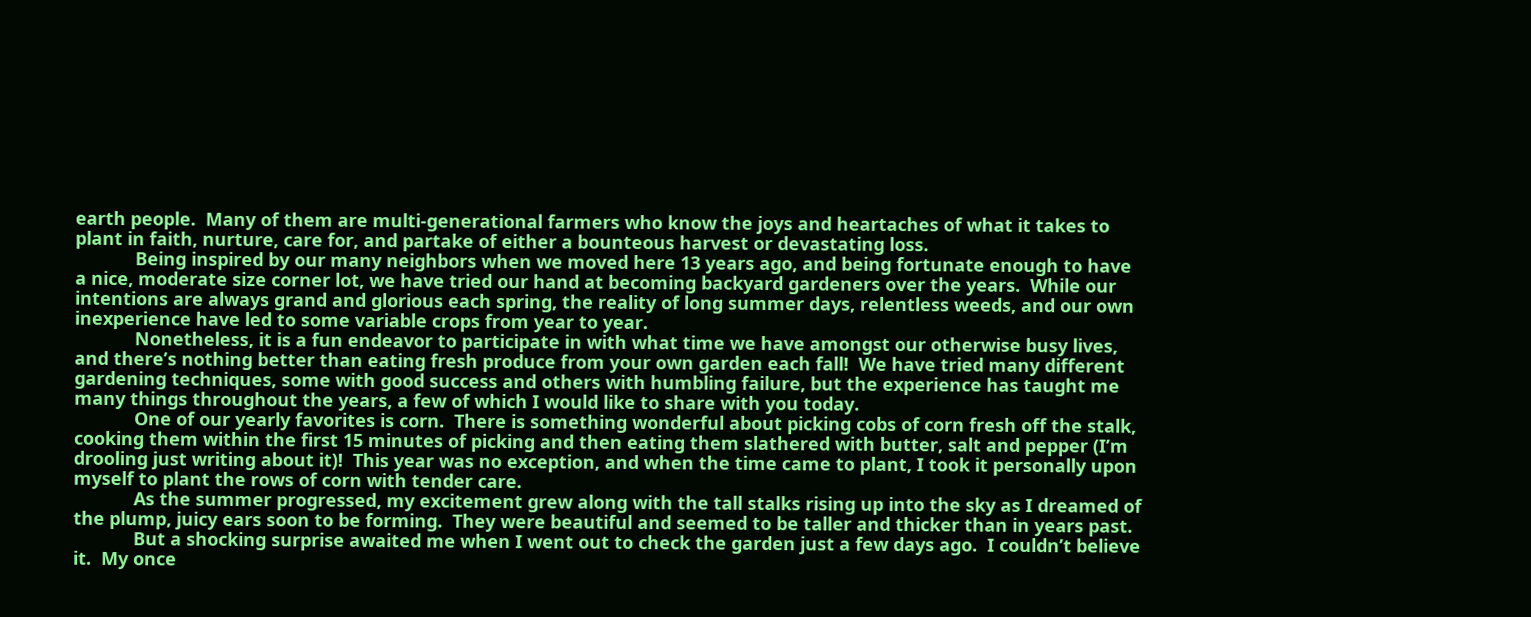earth people.  Many of them are multi-generational farmers who know the joys and heartaches of what it takes to plant in faith, nurture, care for, and partake of either a bounteous harvest or devastating loss.
            Being inspired by our many neighbors when we moved here 13 years ago, and being fortunate enough to have a nice, moderate size corner lot, we have tried our hand at becoming backyard gardeners over the years.  While our intentions are always grand and glorious each spring, the reality of long summer days, relentless weeds, and our own inexperience have led to some variable crops from year to year.
            Nonetheless, it is a fun endeavor to participate in with what time we have amongst our otherwise busy lives, and there’s nothing better than eating fresh produce from your own garden each fall!  We have tried many different gardening techniques, some with good success and others with humbling failure, but the experience has taught me many things throughout the years, a few of which I would like to share with you today.
            One of our yearly favorites is corn.  There is something wonderful about picking cobs of corn fresh off the stalk, cooking them within the first 15 minutes of picking and then eating them slathered with butter, salt and pepper (I’m drooling just writing about it)!  This year was no exception, and when the time came to plant, I took it personally upon myself to plant the rows of corn with tender care.
            As the summer progressed, my excitement grew along with the tall stalks rising up into the sky as I dreamed of the plump, juicy ears soon to be forming.  They were beautiful and seemed to be taller and thicker than in years past.
            But a shocking surprise awaited me when I went out to check the garden just a few days ago.  I couldn’t believe it.  My once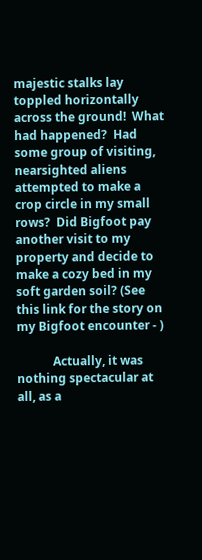majestic stalks lay toppled horizontally across the ground!  What had happened?  Had some group of visiting, nearsighted aliens attempted to make a crop circle in my small rows?  Did Bigfoot pay another visit to my property and decide to make a cozy bed in my soft garden soil? (See this link for the story on my Bigfoot encounter - )

            Actually, it was nothing spectacular at all, as a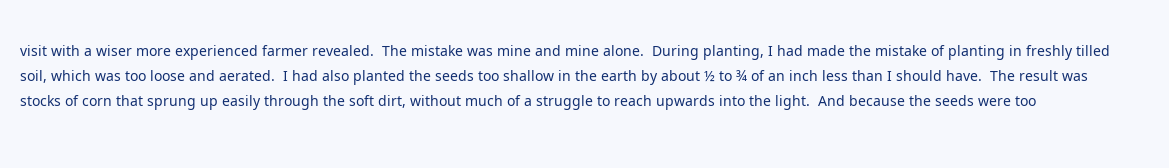visit with a wiser more experienced farmer revealed.  The mistake was mine and mine alone.  During planting, I had made the mistake of planting in freshly tilled soil, which was too loose and aerated.  I had also planted the seeds too shallow in the earth by about ½ to ¾ of an inch less than I should have.  The result was stocks of corn that sprung up easily through the soft dirt, without much of a struggle to reach upwards into the light.  And because the seeds were too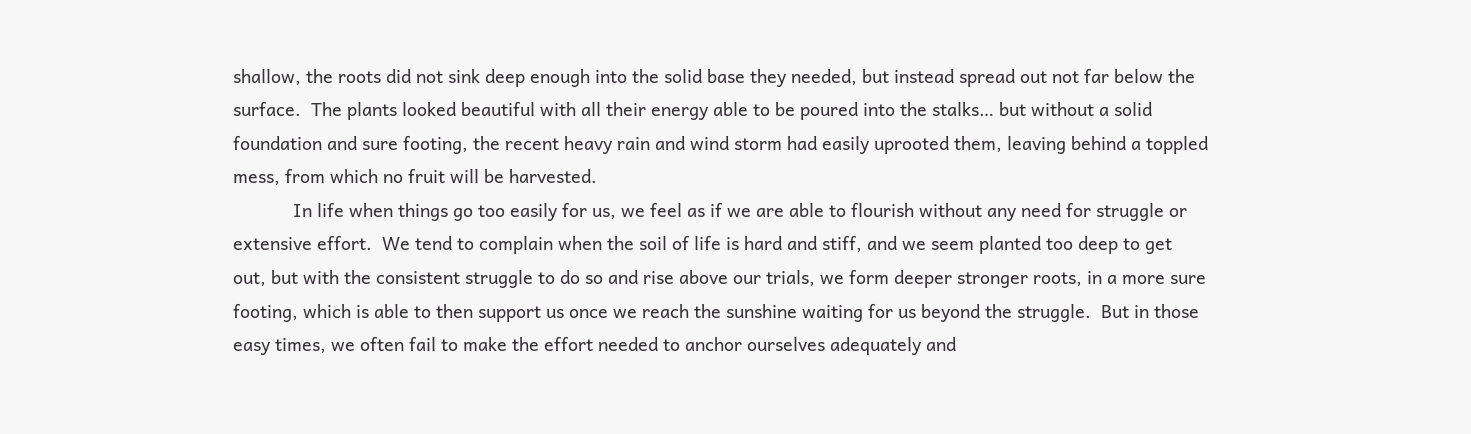shallow, the roots did not sink deep enough into the solid base they needed, but instead spread out not far below the surface.  The plants looked beautiful with all their energy able to be poured into the stalks… but without a solid foundation and sure footing, the recent heavy rain and wind storm had easily uprooted them, leaving behind a toppled mess, from which no fruit will be harvested.
            In life when things go too easily for us, we feel as if we are able to flourish without any need for struggle or extensive effort.  We tend to complain when the soil of life is hard and stiff, and we seem planted too deep to get out, but with the consistent struggle to do so and rise above our trials, we form deeper stronger roots, in a more sure footing, which is able to then support us once we reach the sunshine waiting for us beyond the struggle.  But in those easy times, we often fail to make the effort needed to anchor ourselves adequately and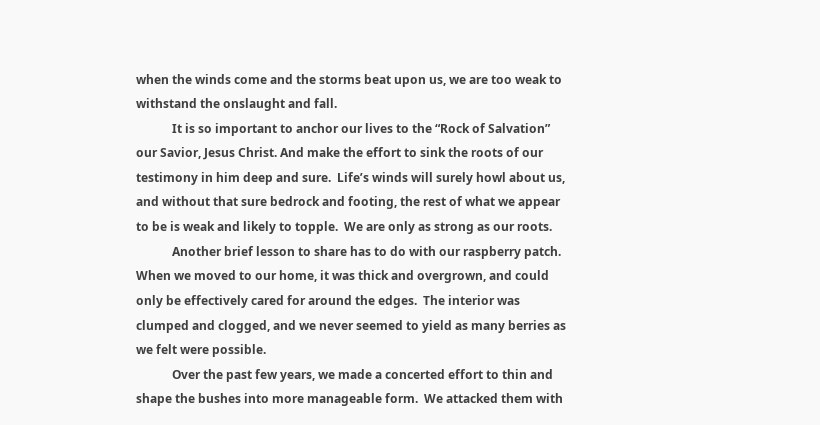when the winds come and the storms beat upon us, we are too weak to withstand the onslaught and fall.
            It is so important to anchor our lives to the “Rock of Salvation” our Savior, Jesus Christ. And make the effort to sink the roots of our testimony in him deep and sure.  Life’s winds will surely howl about us, and without that sure bedrock and footing, the rest of what we appear to be is weak and likely to topple.  We are only as strong as our roots.
            Another brief lesson to share has to do with our raspberry patch.  When we moved to our home, it was thick and overgrown, and could only be effectively cared for around the edges.  The interior was clumped and clogged, and we never seemed to yield as many berries as we felt were possible.
            Over the past few years, we made a concerted effort to thin and shape the bushes into more manageable form.  We attacked them with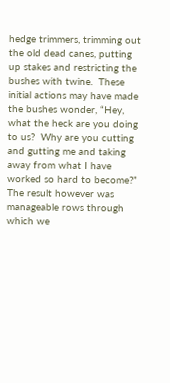hedge trimmers, trimming out the old dead canes, putting up stakes and restricting the bushes with twine.  These initial actions may have made the bushes wonder, “Hey, what the heck are you doing to us?  Why are you cutting and gutting me and taking away from what I have worked so hard to become?”  The result however was manageable rows through which we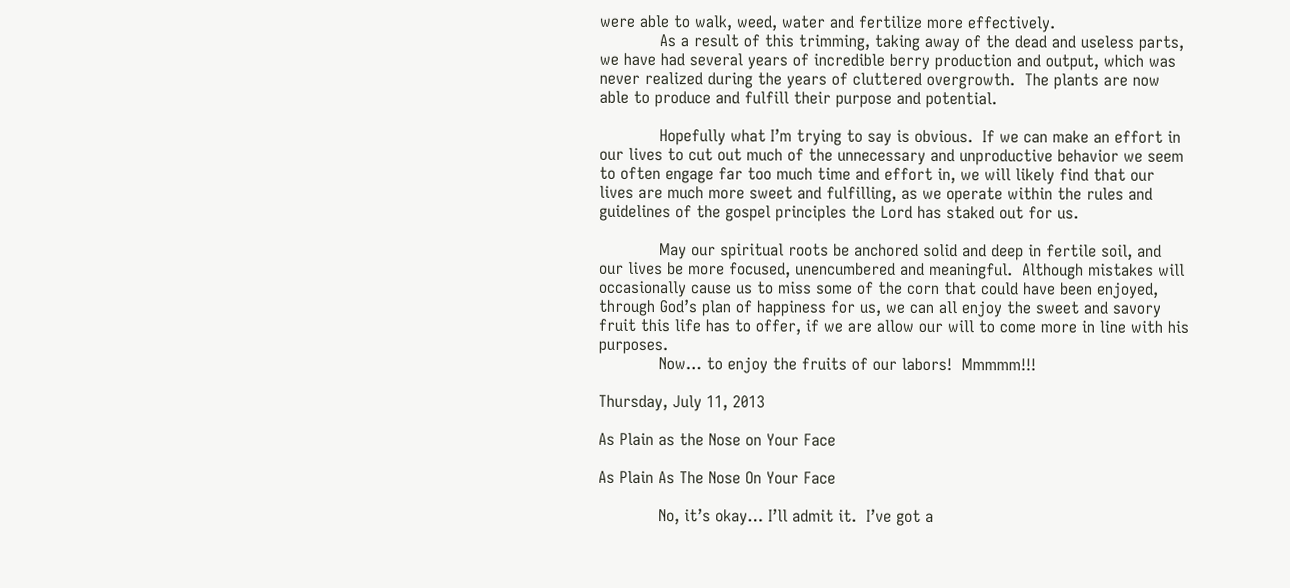were able to walk, weed, water and fertilize more effectively.
            As a result of this trimming, taking away of the dead and useless parts, we have had several years of incredible berry production and output, which was never realized during the years of cluttered overgrowth.  The plants are now able to produce and fulfill their purpose and potential.

            Hopefully what I’m trying to say is obvious.  If we can make an effort in our lives to cut out much of the unnecessary and unproductive behavior we seem to often engage far too much time and effort in, we will likely find that our lives are much more sweet and fulfilling, as we operate within the rules and guidelines of the gospel principles the Lord has staked out for us.

            May our spiritual roots be anchored solid and deep in fertile soil, and our lives be more focused, unencumbered and meaningful.  Although mistakes will occasionally cause us to miss some of the corn that could have been enjoyed, through God’s plan of happiness for us, we can all enjoy the sweet and savory fruit this life has to offer, if we are allow our will to come more in line with his purposes.
            Now… to enjoy the fruits of our labors!  Mmmmm!!!

Thursday, July 11, 2013

As Plain as the Nose on Your Face

As Plain As The Nose On Your Face

            No, it’s okay… I’ll admit it.  I’ve got a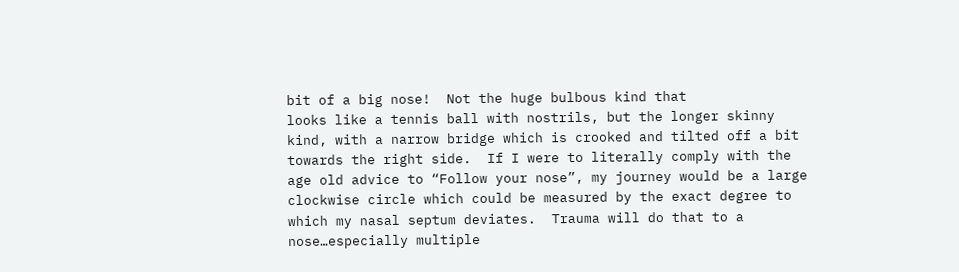bit of a big nose!  Not the huge bulbous kind that
looks like a tennis ball with nostrils, but the longer skinny kind, with a narrow bridge which is crooked and tilted off a bit towards the right side.  If I were to literally comply with the age old advice to “Follow your nose”, my journey would be a large clockwise circle which could be measured by the exact degree to which my nasal septum deviates.  Trauma will do that to a nose…especially multiple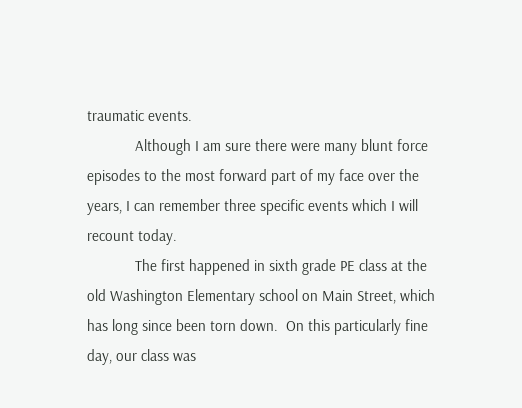traumatic events.
            Although I am sure there were many blunt force episodes to the most forward part of my face over the years, I can remember three specific events which I will recount today.
            The first happened in sixth grade PE class at the old Washington Elementary school on Main Street, which has long since been torn down.  On this particularly fine day, our class was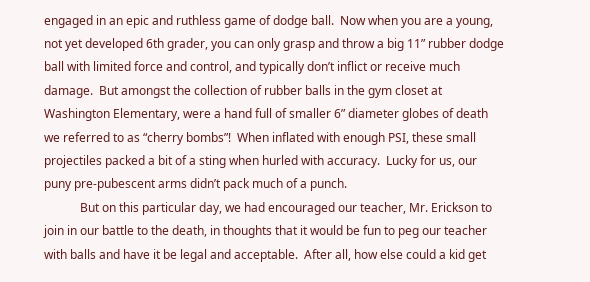engaged in an epic and ruthless game of dodge ball.  Now when you are a young, not yet developed 6th grader, you can only grasp and throw a big 11” rubber dodge ball with limited force and control, and typically don’t inflict or receive much damage.  But amongst the collection of rubber balls in the gym closet at Washington Elementary, were a hand full of smaller 6” diameter globes of death we referred to as “cherry bombs”!  When inflated with enough PSI, these small projectiles packed a bit of a sting when hurled with accuracy.  Lucky for us, our puny pre-pubescent arms didn’t pack much of a punch.
            But on this particular day, we had encouraged our teacher, Mr. Erickson to join in our battle to the death, in thoughts that it would be fun to peg our teacher with balls and have it be legal and acceptable.  After all, how else could a kid get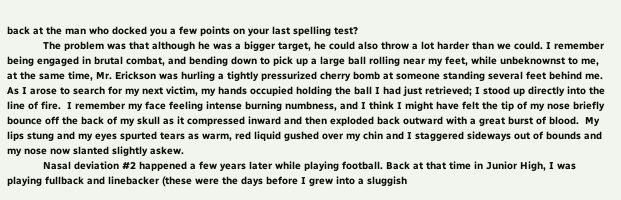back at the man who docked you a few points on your last spelling test?
            The problem was that although he was a bigger target, he could also throw a lot harder than we could. I remember being engaged in brutal combat, and bending down to pick up a large ball rolling near my feet, while unbeknownst to me, at the same time, Mr. Erickson was hurling a tightly pressurized cherry bomb at someone standing several feet behind me.  As I arose to search for my next victim, my hands occupied holding the ball I had just retrieved; I stood up directly into the line of fire.  I remember my face feeling intense burning numbness, and I think I might have felt the tip of my nose briefly bounce off the back of my skull as it compressed inward and then exploded back outward with a great burst of blood.  My lips stung and my eyes spurted tears as warm, red liquid gushed over my chin and I staggered sideways out of bounds and my nose now slanted slightly askew.
            Nasal deviation #2 happened a few years later while playing football. Back at that time in Junior High, I was playing fullback and linebacker (these were the days before I grew into a sluggish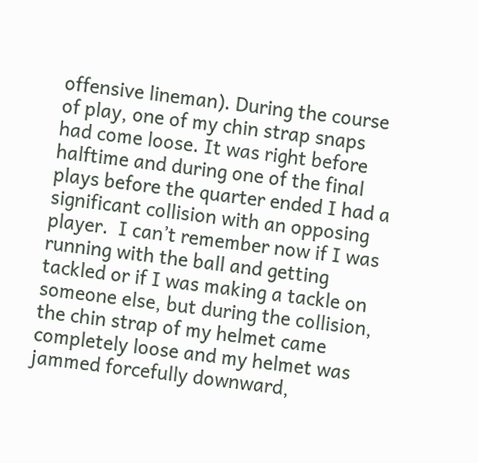offensive lineman). During the course of play, one of my chin strap snaps had come loose. It was right before halftime and during one of the final plays before the quarter ended I had a significant collision with an opposing player.  I can’t remember now if I was running with the ball and getting tackled or if I was making a tackle on someone else, but during the collision, the chin strap of my helmet came completely loose and my helmet was jammed forcefully downward,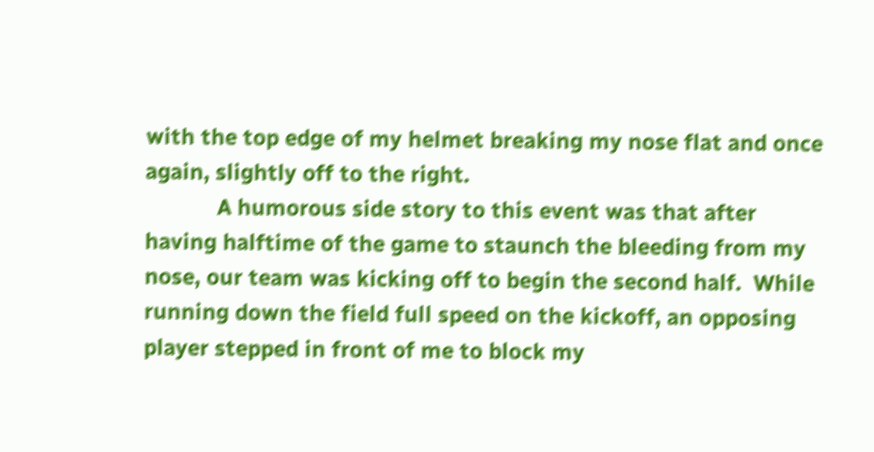with the top edge of my helmet breaking my nose flat and once again, slightly off to the right.
            A humorous side story to this event was that after having halftime of the game to staunch the bleeding from my nose, our team was kicking off to begin the second half.  While running down the field full speed on the kickoff, an opposing player stepped in front of me to block my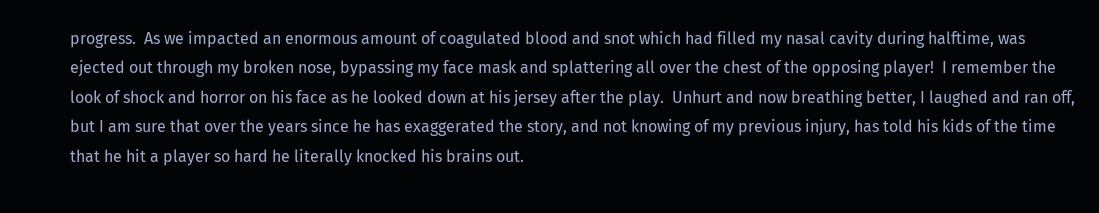progress.  As we impacted an enormous amount of coagulated blood and snot which had filled my nasal cavity during halftime, was ejected out through my broken nose, bypassing my face mask and splattering all over the chest of the opposing player!  I remember the look of shock and horror on his face as he looked down at his jersey after the play.  Unhurt and now breathing better, I laughed and ran off, but I am sure that over the years since he has exaggerated the story, and not knowing of my previous injury, has told his kids of the time that he hit a player so hard he literally knocked his brains out.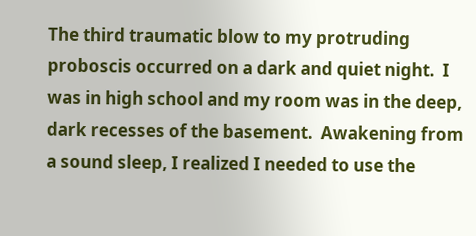The third traumatic blow to my protruding proboscis occurred on a dark and quiet night.  I was in high school and my room was in the deep, dark recesses of the basement.  Awakening from a sound sleep, I realized I needed to use the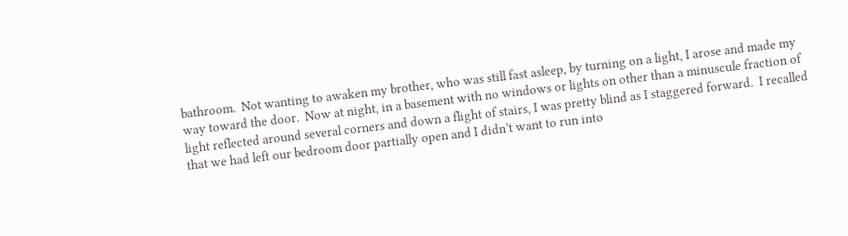bathroom.  Not wanting to awaken my brother, who was still fast asleep, by turning on a light, I arose and made my way toward the door.  Now at night, in a basement with no windows or lights on other than a minuscule fraction of light reflected around several corners and down a flight of stairs, I was pretty blind as I staggered forward.  I recalled that we had left our bedroom door partially open and I didn’t want to run into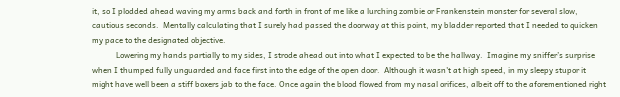it, so I plodded ahead waving my arms back and forth in front of me like a lurching zombie or Frankenstein monster for several slow, cautious seconds.  Mentally calculating that I surely had passed the doorway at this point, my bladder reported that I needed to quicken my pace to the designated objective.
            Lowering my hands partially to my sides, I strode ahead out into what I expected to be the hallway.  Imagine my sniffer’s surprise when I thumped fully unguarded and face first into the edge of the open door.  Although it wasn't at high speed, in my sleepy stupor it might have well been a stiff boxers jab to the face. Once again the blood flowed from my nasal orifices, albeit off to the aforementioned right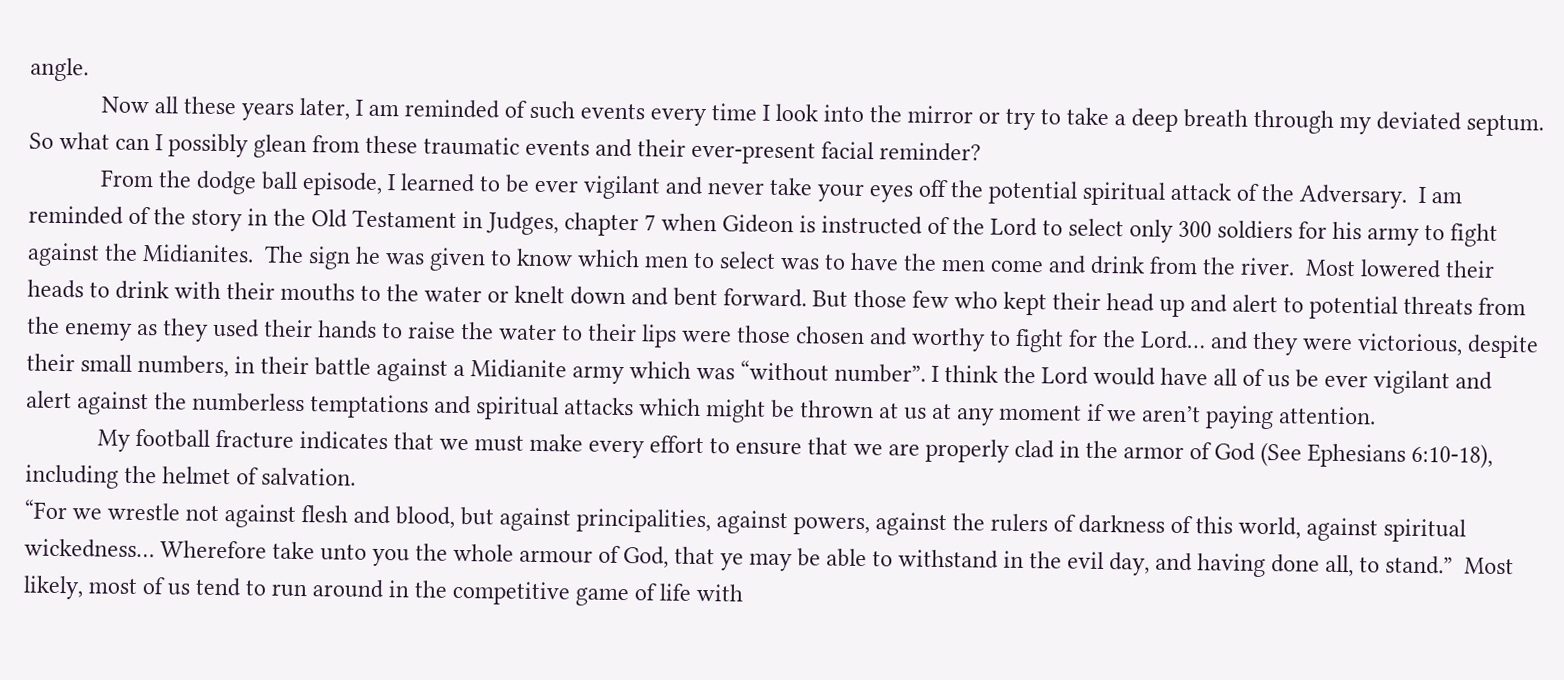angle.
            Now all these years later, I am reminded of such events every time I look into the mirror or try to take a deep breath through my deviated septum. So what can I possibly glean from these traumatic events and their ever-present facial reminder?
            From the dodge ball episode, I learned to be ever vigilant and never take your eyes off the potential spiritual attack of the Adversary.  I am reminded of the story in the Old Testament in Judges, chapter 7 when Gideon is instructed of the Lord to select only 300 soldiers for his army to fight against the Midianites.  The sign he was given to know which men to select was to have the men come and drink from the river.  Most lowered their heads to drink with their mouths to the water or knelt down and bent forward. But those few who kept their head up and alert to potential threats from the enemy as they used their hands to raise the water to their lips were those chosen and worthy to fight for the Lord… and they were victorious, despite their small numbers, in their battle against a Midianite army which was “without number”. I think the Lord would have all of us be ever vigilant and alert against the numberless temptations and spiritual attacks which might be thrown at us at any moment if we aren’t paying attention.
            My football fracture indicates that we must make every effort to ensure that we are properly clad in the armor of God (See Ephesians 6:10-18), including the helmet of salvation.
“For we wrestle not against flesh and blood, but against principalities, against powers, against the rulers of darkness of this world, against spiritual wickedness… Wherefore take unto you the whole armour of God, that ye may be able to withstand in the evil day, and having done all, to stand.”  Most likely, most of us tend to run around in the competitive game of life with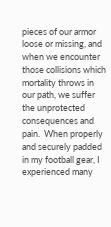pieces of our armor loose or missing, and when we encounter those collisions which mortality throws in our path, we suffer the unprotected consequences and pain.  When properly and securely padded in my football gear, I experienced many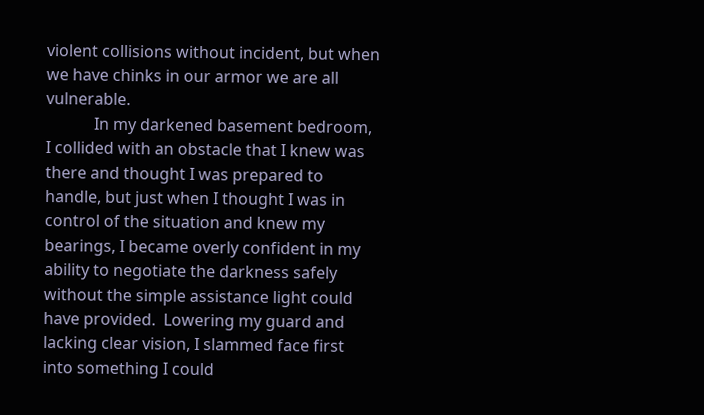violent collisions without incident, but when we have chinks in our armor we are all vulnerable.
            In my darkened basement bedroom, I collided with an obstacle that I knew was there and thought I was prepared to handle, but just when I thought I was in control of the situation and knew my bearings, I became overly confident in my ability to negotiate the darkness safely without the simple assistance light could have provided.  Lowering my guard and lacking clear vision, I slammed face first into something I could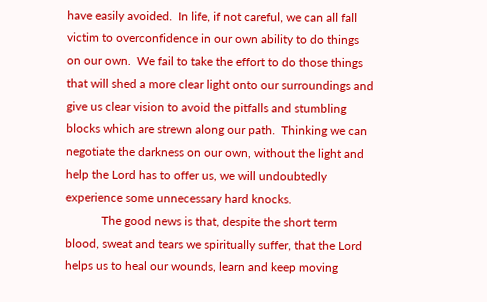have easily avoided.  In life, if not careful, we can all fall victim to overconfidence in our own ability to do things on our own.  We fail to take the effort to do those things that will shed a more clear light onto our surroundings and give us clear vision to avoid the pitfalls and stumbling blocks which are strewn along our path.  Thinking we can negotiate the darkness on our own, without the light and help the Lord has to offer us, we will undoubtedly experience some unnecessary hard knocks.
            The good news is that, despite the short term blood, sweat and tears we spiritually suffer, that the Lord helps us to heal our wounds, learn and keep moving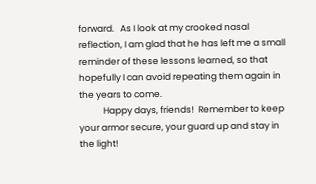forward.   As I look at my crooked nasal reflection, I am glad that he has left me a small reminder of these lessons learned, so that hopefully I can avoid repeating them again in the years to come.
            Happy days, friends!  Remember to keep your armor secure, your guard up and stay in the light!